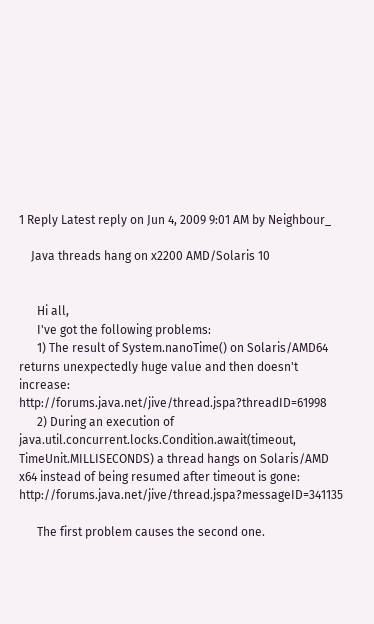1 Reply Latest reply on Jun 4, 2009 9:01 AM by Neighbour_

    Java threads hang on x2200 AMD/Solaris 10


      Hi all,
      I've got the following problems:
      1) The result of System.nanoTime() on Solaris/AMD64 returns unexpectedly huge value and then doesn't increase: http://forums.java.net/jive/thread.jspa?threadID=61998
      2) During an execution of java.util.concurrent.locks.Condition.await(timeout, TimeUnit.MILLISECONDS) a thread hangs on Solaris/AMD x64 instead of being resumed after timeout is gone: http://forums.java.net/jive/thread.jspa?messageID=341135

      The first problem causes the second one.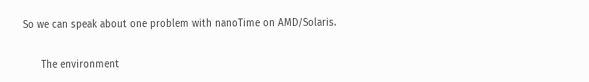So we can speak about one problem with nanoTime on AMD/Solaris.

      The environment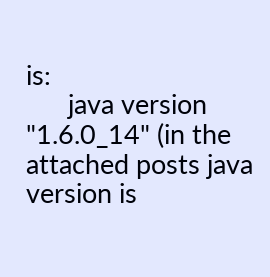is:
      java version "1.6.0_14" (in the attached posts java version is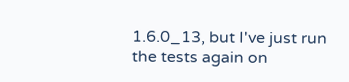1.6.0_13, but I've just run the tests again on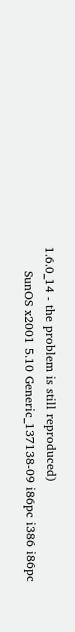1.6.0_14 - the problem is still reproduced)
      SunOS x2001 5.10 Generic_137138-09 i86pc i386 i86pc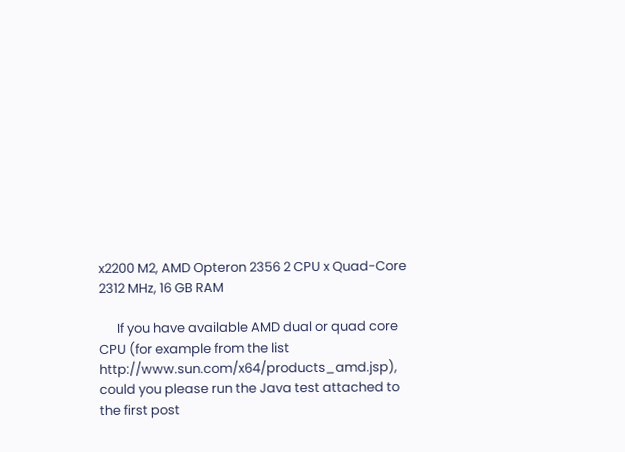x2200 M2, AMD Opteron 2356 2 CPU x Quad-Core 2312 MHz, 16 GB RAM

      If you have available AMD dual or quad core CPU (for example from the list http://www.sun.com/x64/products_amd.jsp), could you please run the Java test attached to the first post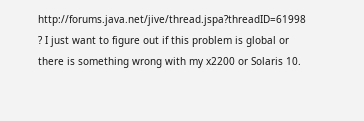http://forums.java.net/jive/thread.jspa?threadID=61998 ? I just want to figure out if this problem is global or there is something wrong with my x2200 or Solaris 10.